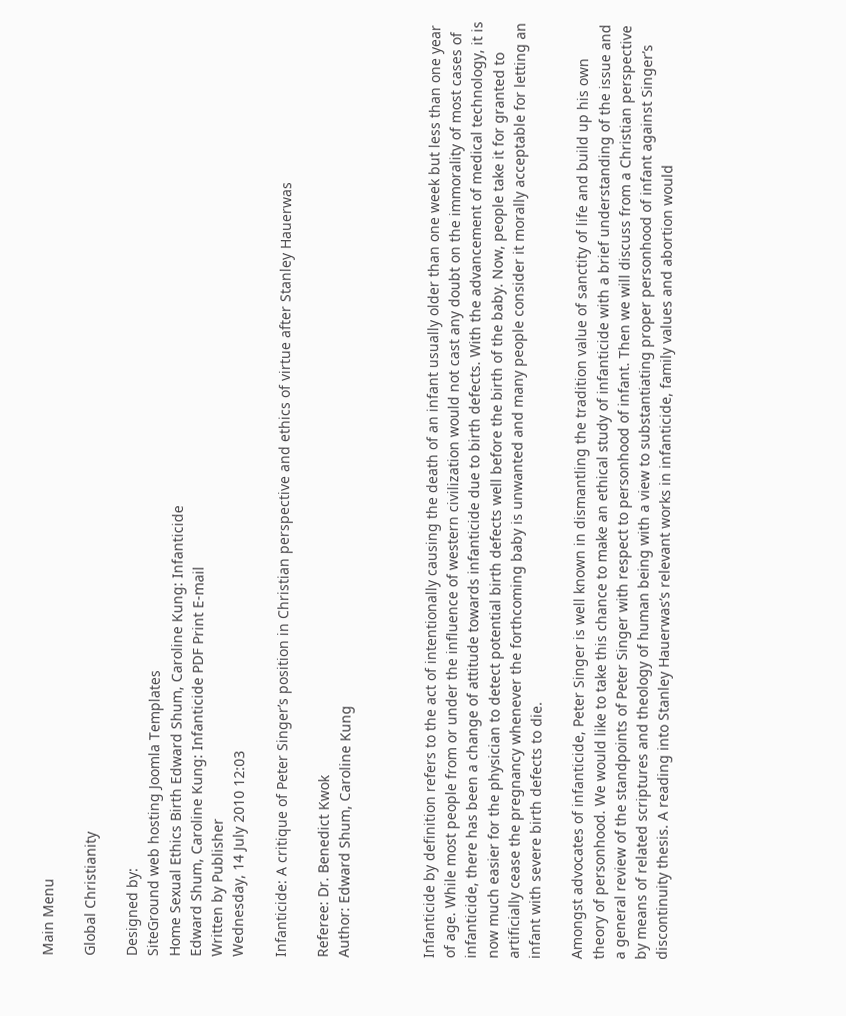Main Menu

Global Christianity

Designed by:
SiteGround web hosting Joomla Templates
Home Sexual Ethics Birth Edward Shum, Caroline Kung: Infanticide
Edward Shum, Caroline Kung: Infanticide PDF Print E-mail
Written by Publisher
Wednesday, 14 July 2010 12:03

Infanticide: A critique of Peter Singer’s position in Christian perspective and ethics of virtue after Stanley Hauerwas

Referee: Dr. Benedict Kwok
Author: Edward Shum, Caroline Kung



Infanticide by definition refers to the act of intentionally causing the death of an infant usually older than one week but less than one year of age. While most people from or under the influence of western civilization would not cast any doubt on the immorality of most cases of infanticide, there has been a change of attitude towards infanticide due to birth defects. With the advancement of medical technology, it is now much easier for the physician to detect potential birth defects well before the birth of the baby. Now, people take it for granted to artificially cease the pregnancy whenever the forthcoming baby is unwanted and many people consider it morally acceptable for letting an infant with severe birth defects to die.

Amongst advocates of infanticide, Peter Singer is well known in dismantling the tradition value of sanctity of life and build up his own theory of personhood. We would like to take this chance to make an ethical study of infanticide with a brief understanding of the issue and a general review of the standpoints of Peter Singer with respect to personhood of infant. Then we will discuss from a Christian perspective by means of related scriptures and theology of human being with a view to substantiating proper personhood of infant against Singer’s discontinuity thesis. A reading into Stanley Hauerwas’s relevant works in infanticide, family values and abortion would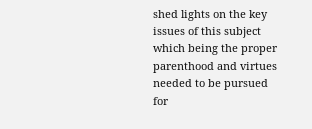shed lights on the key issues of this subject which being the proper parenthood and virtues needed to be pursued for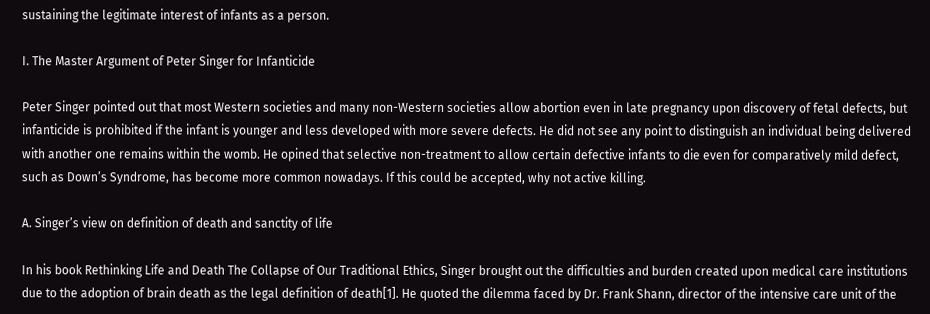sustaining the legitimate interest of infants as a person.

I. The Master Argument of Peter Singer for Infanticide

Peter Singer pointed out that most Western societies and many non-Western societies allow abortion even in late pregnancy upon discovery of fetal defects, but infanticide is prohibited if the infant is younger and less developed with more severe defects. He did not see any point to distinguish an individual being delivered with another one remains within the womb. He opined that selective non-treatment to allow certain defective infants to die even for comparatively mild defect, such as Down’s Syndrome, has become more common nowadays. If this could be accepted, why not active killing.

A. Singer’s view on definition of death and sanctity of life

In his book Rethinking Life and Death The Collapse of Our Traditional Ethics, Singer brought out the difficulties and burden created upon medical care institutions due to the adoption of brain death as the legal definition of death[1]. He quoted the dilemma faced by Dr. Frank Shann, director of the intensive care unit of the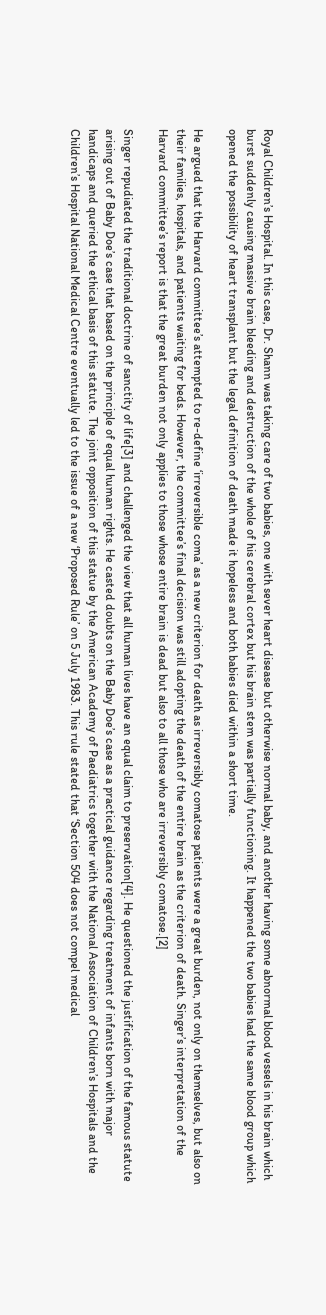Royal Children’s Hospital. In this case, Dr. Shann was taking care of two babies, one with sever heart disease but otherwise normal baby, and another having some abnormal blood vessels in his brain which burst suddenly causing massive brain bleeding and destruction of the whole of his cerebral cortex but his brain stem was partially functioning. It happened the two babies had the same blood group which opened the possibility of heart transplant but the legal definition of death made it hopeless and both babies died within a short time.

He argued that the Harvard committee’s attempted to re-define ‘irreversible coma’ as a new criterion for death as irreversibly comatose patients were a great burden, not only on themselves, but also on their families, hospitals, and patients waiting for beds. However, the committee’s final decision was still adopting the death of the entire brain as the criterion of death. Singer’s interpretation of the Harvard committee’s report is that the great burden not only applies to those whose entire brain is dead but also to all those who are irreversibly comatose.[2]

Singer repudiated the traditional doctrine of sanctity of life[3] and challenged the view that all human lives have an equal claim to preservation[4]. He questioned the justification of the famous statute arising out of Baby Doe’s case that based on the principle of equal human rights. He casted doubts on the Baby Doe’s case as a practical guidance regarding treatment of infants born with major handicaps and queried the ethical basis of this statute. The joint opposition of this statue by the American Academy of Paediatrics together with the National Association of Children’s Hospitals and the Children’s Hospital National Medical Centre eventually led to the issue of a new ‘Proposed Rule’ on 5 July 1983. This rule stated that ‘Section 504 does not compel medical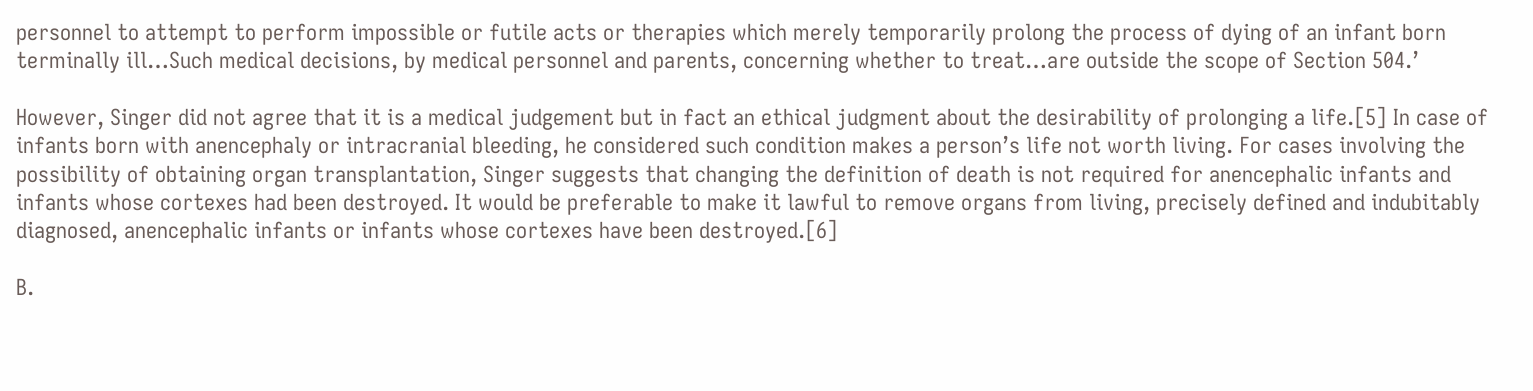personnel to attempt to perform impossible or futile acts or therapies which merely temporarily prolong the process of dying of an infant born terminally ill…Such medical decisions, by medical personnel and parents, concerning whether to treat…are outside the scope of Section 504.’

However, Singer did not agree that it is a medical judgement but in fact an ethical judgment about the desirability of prolonging a life.[5] In case of infants born with anencephaly or intracranial bleeding, he considered such condition makes a person’s life not worth living. For cases involving the possibility of obtaining organ transplantation, Singer suggests that changing the definition of death is not required for anencephalic infants and infants whose cortexes had been destroyed. It would be preferable to make it lawful to remove organs from living, precisely defined and indubitably diagnosed, anencephalic infants or infants whose cortexes have been destroyed.[6]

B.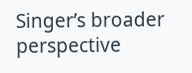Singer’s broader perspective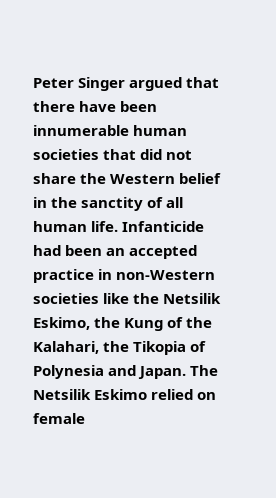Peter Singer argued that there have been innumerable human societies that did not share the Western belief in the sanctity of all human life. Infanticide had been an accepted practice in non-Western societies like the Netsilik Eskimo, the Kung of the Kalahari, the Tikopia of Polynesia and Japan. The Netsilik Eskimo relied on female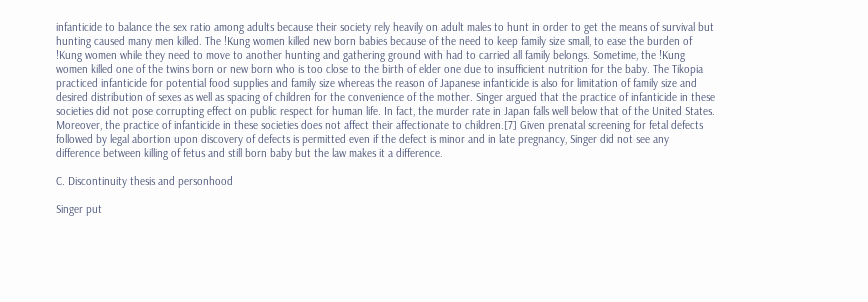infanticide to balance the sex ratio among adults because their society rely heavily on adult males to hunt in order to get the means of survival but hunting caused many men killed. The !Kung women killed new born babies because of the need to keep family size small, to ease the burden of !Kung women while they need to move to another hunting and gathering ground with had to carried all family belongs. Sometime, the !Kung women killed one of the twins born or new born who is too close to the birth of elder one due to insufficient nutrition for the baby. The Tikopia practiced infanticide for potential food supplies and family size whereas the reason of Japanese infanticide is also for limitation of family size and desired distribution of sexes as well as spacing of children for the convenience of the mother. Singer argued that the practice of infanticide in these societies did not pose corrupting effect on public respect for human life. In fact, the murder rate in Japan falls well below that of the United States. Moreover, the practice of infanticide in these societies does not affect their affectionate to children.[7] Given prenatal screening for fetal defects followed by legal abortion upon discovery of defects is permitted even if the defect is minor and in late pregnancy, Singer did not see any difference between killing of fetus and still born baby but the law makes it a difference.

C. Discontinuity thesis and personhood

Singer put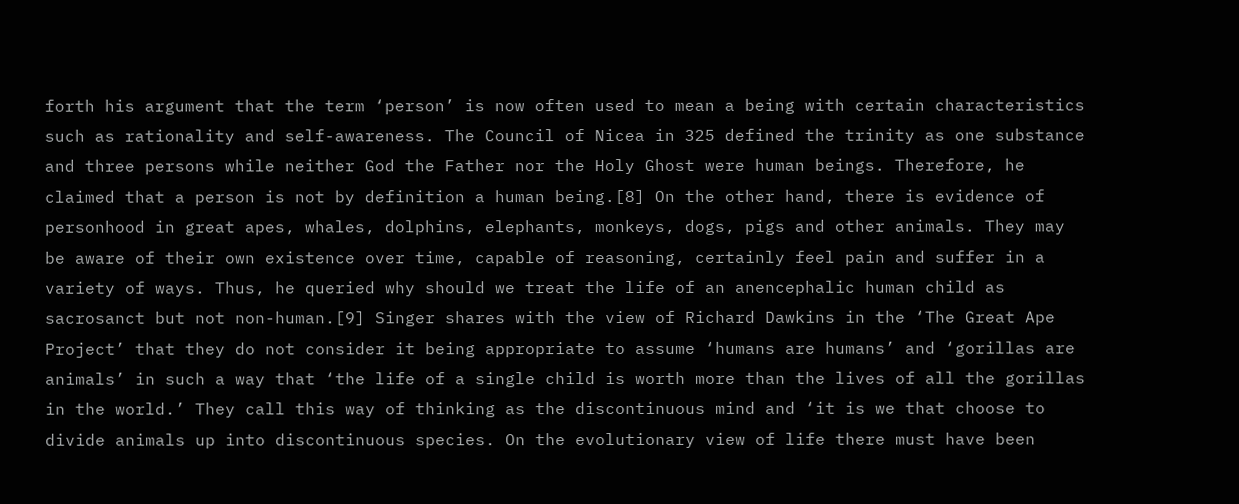forth his argument that the term ‘person’ is now often used to mean a being with certain characteristics such as rationality and self-awareness. The Council of Nicea in 325 defined the trinity as one substance and three persons while neither God the Father nor the Holy Ghost were human beings. Therefore, he claimed that a person is not by definition a human being.[8] On the other hand, there is evidence of personhood in great apes, whales, dolphins, elephants, monkeys, dogs, pigs and other animals. They may be aware of their own existence over time, capable of reasoning, certainly feel pain and suffer in a variety of ways. Thus, he queried why should we treat the life of an anencephalic human child as sacrosanct but not non-human.[9] Singer shares with the view of Richard Dawkins in the ‘The Great Ape Project’ that they do not consider it being appropriate to assume ‘humans are humans’ and ‘gorillas are animals’ in such a way that ‘the life of a single child is worth more than the lives of all the gorillas in the world.’ They call this way of thinking as the discontinuous mind and ‘it is we that choose to divide animals up into discontinuous species. On the evolutionary view of life there must have been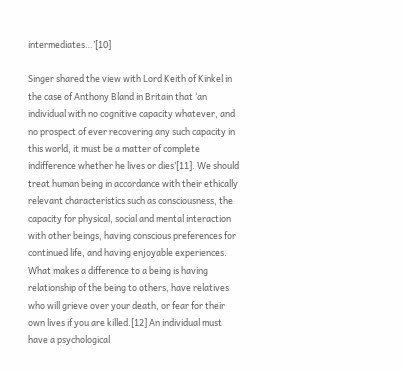intermediates…’[10]

Singer shared the view with Lord Keith of Kinkel in the case of Anthony Bland in Britain that ‘an individual with no cognitive capacity whatever, and no prospect of ever recovering any such capacity in this world, it must be a matter of complete indifference whether he lives or dies’[11]. We should treat human being in accordance with their ethically relevant characteristics such as consciousness, the capacity for physical, social and mental interaction with other beings, having conscious preferences for continued life, and having enjoyable experiences. What makes a difference to a being is having relationship of the being to others, have relatives who will grieve over your death, or fear for their own lives if you are killed.[12] An individual must have a psychological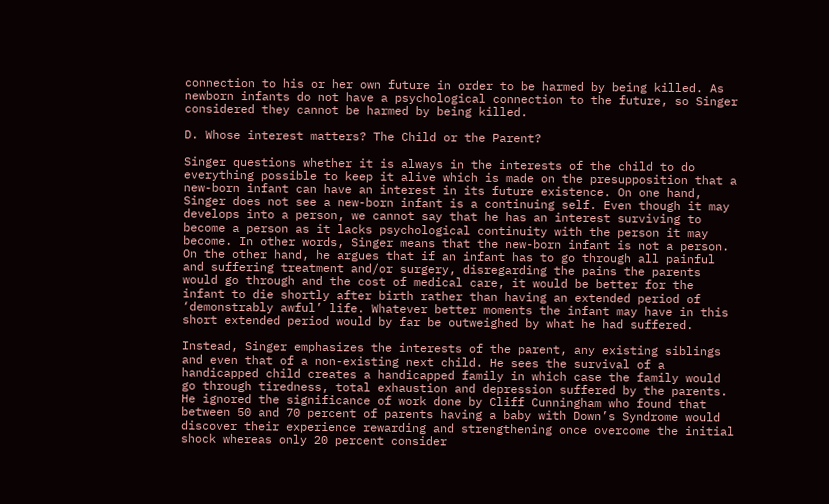connection to his or her own future in order to be harmed by being killed. As newborn infants do not have a psychological connection to the future, so Singer considered they cannot be harmed by being killed.

D. Whose interest matters? The Child or the Parent?

Singer questions whether it is always in the interests of the child to do everything possible to keep it alive which is made on the presupposition that a new-born infant can have an interest in its future existence. On one hand, Singer does not see a new-born infant is a continuing self. Even though it may develops into a person, we cannot say that he has an interest surviving to become a person as it lacks psychological continuity with the person it may become. In other words, Singer means that the new-born infant is not a person. On the other hand, he argues that if an infant has to go through all painful and suffering treatment and/or surgery, disregarding the pains the parents would go through and the cost of medical care, it would be better for the infant to die shortly after birth rather than having an extended period of ‘demonstrably awful’ life. Whatever better moments the infant may have in this short extended period would by far be outweighed by what he had suffered.

Instead, Singer emphasizes the interests of the parent, any existing siblings and even that of a non-existing next child. He sees the survival of a handicapped child creates a handicapped family in which case the family would go through tiredness, total exhaustion and depression suffered by the parents. He ignored the significance of work done by Cliff Cunningham who found that between 50 and 70 percent of parents having a baby with Down’s Syndrome would discover their experience rewarding and strengthening once overcome the initial shock whereas only 20 percent consider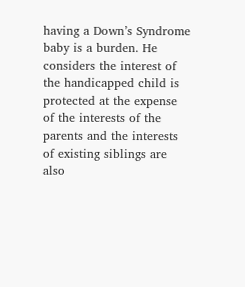having a Down’s Syndrome baby is a burden. He considers the interest of the handicapped child is protected at the expense of the interests of the parents and the interests of existing siblings are also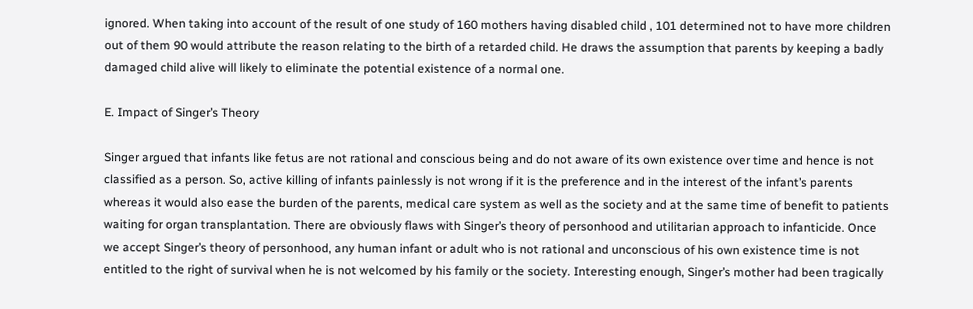ignored. When taking into account of the result of one study of 160 mothers having disabled child , 101 determined not to have more children out of them 90 would attribute the reason relating to the birth of a retarded child. He draws the assumption that parents by keeping a badly damaged child alive will likely to eliminate the potential existence of a normal one.

E. Impact of Singer’s Theory

Singer argued that infants like fetus are not rational and conscious being and do not aware of its own existence over time and hence is not classified as a person. So, active killing of infants painlessly is not wrong if it is the preference and in the interest of the infant’s parents whereas it would also ease the burden of the parents, medical care system as well as the society and at the same time of benefit to patients waiting for organ transplantation. There are obviously flaws with Singer’s theory of personhood and utilitarian approach to infanticide. Once we accept Singer’s theory of personhood, any human infant or adult who is not rational and unconscious of his own existence time is not entitled to the right of survival when he is not welcomed by his family or the society. Interesting enough, Singer’s mother had been tragically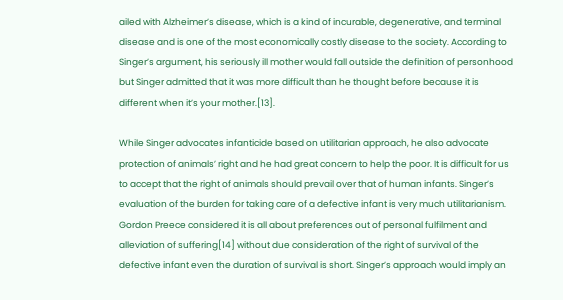ailed with Alzheimer’s disease, which is a kind of incurable, degenerative, and terminal disease and is one of the most economically costly disease to the society. According to Singer’s argument, his seriously ill mother would fall outside the definition of personhood but Singer admitted that it was more difficult than he thought before because it is different when it’s your mother.[13].

While Singer advocates infanticide based on utilitarian approach, he also advocate protection of animals’ right and he had great concern to help the poor. It is difficult for us to accept that the right of animals should prevail over that of human infants. Singer’s evaluation of the burden for taking care of a defective infant is very much utilitarianism. Gordon Preece considered it is all about preferences out of personal fulfilment and alleviation of suffering[14] without due consideration of the right of survival of the defective infant even the duration of survival is short. Singer’s approach would imply an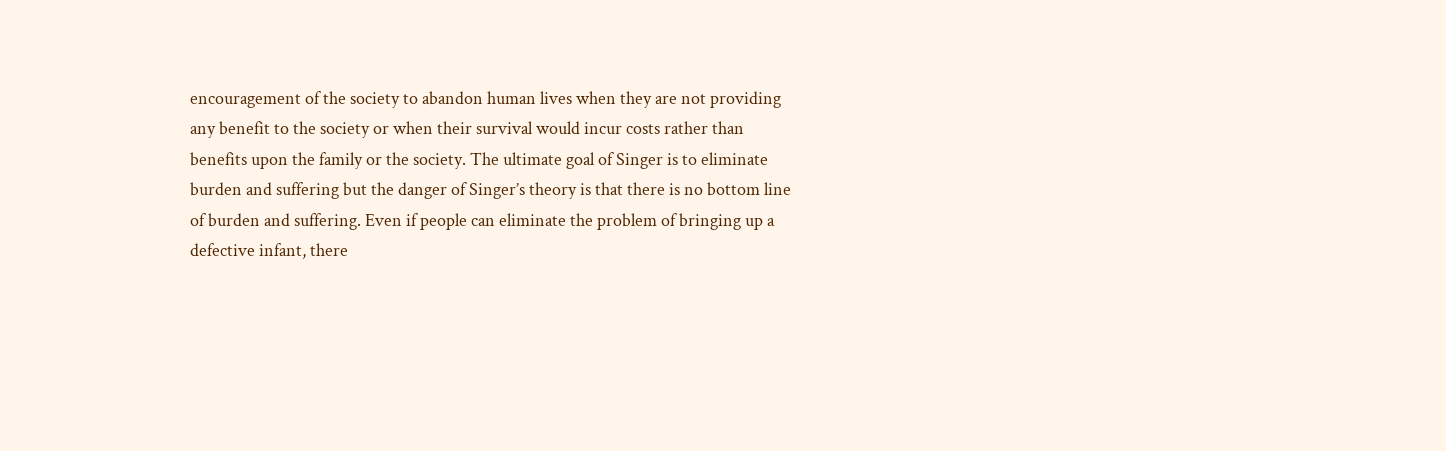encouragement of the society to abandon human lives when they are not providing any benefit to the society or when their survival would incur costs rather than benefits upon the family or the society. The ultimate goal of Singer is to eliminate burden and suffering but the danger of Singer’s theory is that there is no bottom line of burden and suffering. Even if people can eliminate the problem of bringing up a defective infant, there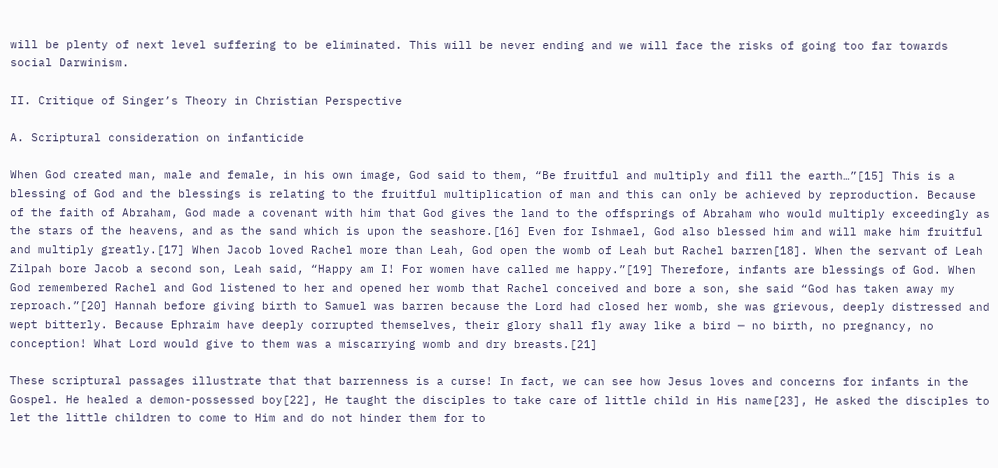will be plenty of next level suffering to be eliminated. This will be never ending and we will face the risks of going too far towards social Darwinism.

II. Critique of Singer’s Theory in Christian Perspective

A. Scriptural consideration on infanticide

When God created man, male and female, in his own image, God said to them, “Be fruitful and multiply and fill the earth…”[15] This is a blessing of God and the blessings is relating to the fruitful multiplication of man and this can only be achieved by reproduction. Because of the faith of Abraham, God made a covenant with him that God gives the land to the offsprings of Abraham who would multiply exceedingly as the stars of the heavens, and as the sand which is upon the seashore.[16] Even for Ishmael, God also blessed him and will make him fruitful and multiply greatly.[17] When Jacob loved Rachel more than Leah, God open the womb of Leah but Rachel barren[18]. When the servant of Leah Zilpah bore Jacob a second son, Leah said, “Happy am I! For women have called me happy.”[19] Therefore, infants are blessings of God. When God remembered Rachel and God listened to her and opened her womb that Rachel conceived and bore a son, she said “God has taken away my reproach.”[20] Hannah before giving birth to Samuel was barren because the Lord had closed her womb, she was grievous, deeply distressed and wept bitterly. Because Ephraim have deeply corrupted themselves, their glory shall fly away like a bird ─ no birth, no pregnancy, no conception! What Lord would give to them was a miscarrying womb and dry breasts.[21]

These scriptural passages illustrate that that barrenness is a curse! In fact, we can see how Jesus loves and concerns for infants in the Gospel. He healed a demon-possessed boy[22], He taught the disciples to take care of little child in His name[23], He asked the disciples to let the little children to come to Him and do not hinder them for to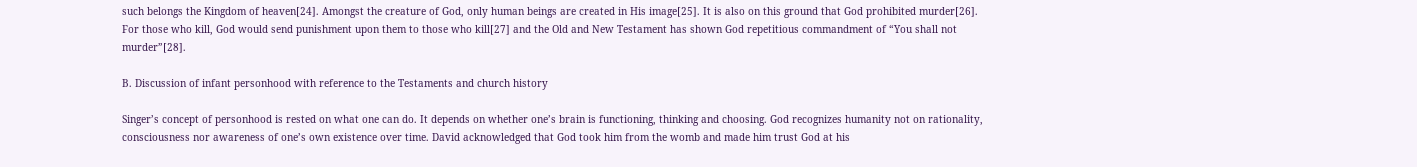such belongs the Kingdom of heaven[24]. Amongst the creature of God, only human beings are created in His image[25]. It is also on this ground that God prohibited murder[26]. For those who kill, God would send punishment upon them to those who kill[27] and the Old and New Testament has shown God repetitious commandment of “You shall not murder”[28].

B. Discussion of infant personhood with reference to the Testaments and church history

Singer’s concept of personhood is rested on what one can do. It depends on whether one’s brain is functioning, thinking and choosing. God recognizes humanity not on rationality, consciousness nor awareness of one’s own existence over time. David acknowledged that God took him from the womb and made him trust God at his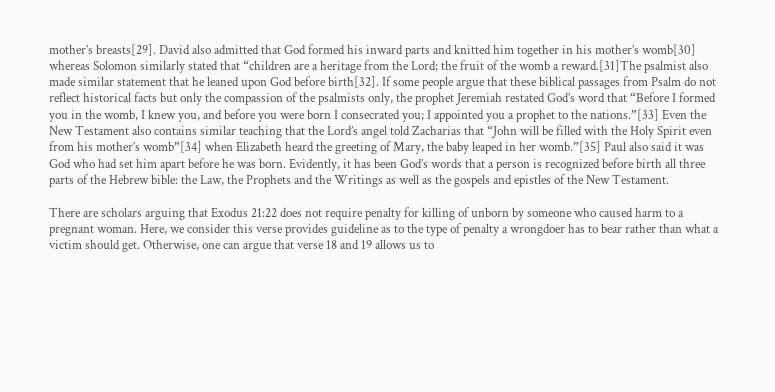mother’s breasts[29]. David also admitted that God formed his inward parts and knitted him together in his mother’s womb[30] whereas Solomon similarly stated that “children are a heritage from the Lord; the fruit of the womb a reward.[31]The psalmist also made similar statement that he leaned upon God before birth[32]. If some people argue that these biblical passages from Psalm do not reflect historical facts but only the compassion of the psalmists only, the prophet Jeremiah restated God’s word that “Before I formed you in the womb, I knew you, and before you were born I consecrated you; I appointed you a prophet to the nations.”[33] Even the New Testament also contains similar teaching that the Lord’s angel told Zacharias that “John will be filled with the Holy Spirit even from his mother’s womb”[34] when Elizabeth heard the greeting of Mary, the baby leaped in her womb.”[35] Paul also said it was God who had set him apart before he was born. Evidently, it has been God’s words that a person is recognized before birth all three parts of the Hebrew bible: the Law, the Prophets and the Writings as well as the gospels and epistles of the New Testament.

There are scholars arguing that Exodus 21:22 does not require penalty for killing of unborn by someone who caused harm to a pregnant woman. Here, we consider this verse provides guideline as to the type of penalty a wrongdoer has to bear rather than what a victim should get. Otherwise, one can argue that verse 18 and 19 allows us to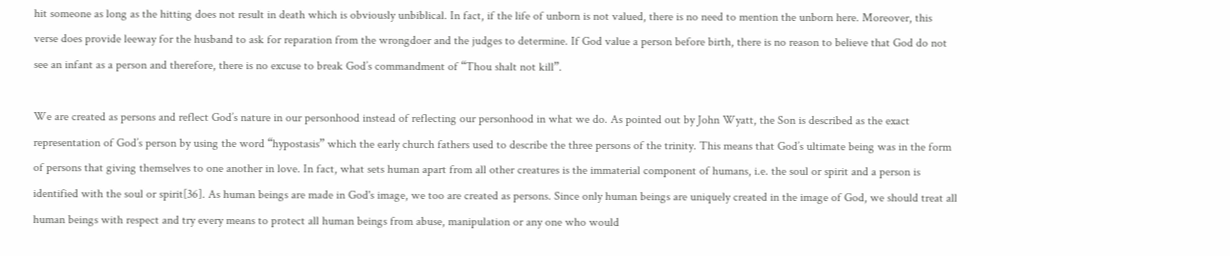hit someone as long as the hitting does not result in death which is obviously unbiblical. In fact, if the life of unborn is not valued, there is no need to mention the unborn here. Moreover, this verse does provide leeway for the husband to ask for reparation from the wrongdoer and the judges to determine. If God value a person before birth, there is no reason to believe that God do not see an infant as a person and therefore, there is no excuse to break God’s commandment of “Thou shalt not kill”.

We are created as persons and reflect God’s nature in our personhood instead of reflecting our personhood in what we do. As pointed out by John Wyatt, the Son is described as the exact representation of God’s person by using the word “hypostasis” which the early church fathers used to describe the three persons of the trinity. This means that God’s ultimate being was in the form of persons that giving themselves to one another in love. In fact, what sets human apart from all other creatures is the immaterial component of humans, i.e. the soul or spirit and a person is identified with the soul or spirit[36]. As human beings are made in God's image, we too are created as persons. Since only human beings are uniquely created in the image of God, we should treat all human beings with respect and try every means to protect all human beings from abuse, manipulation or any one who would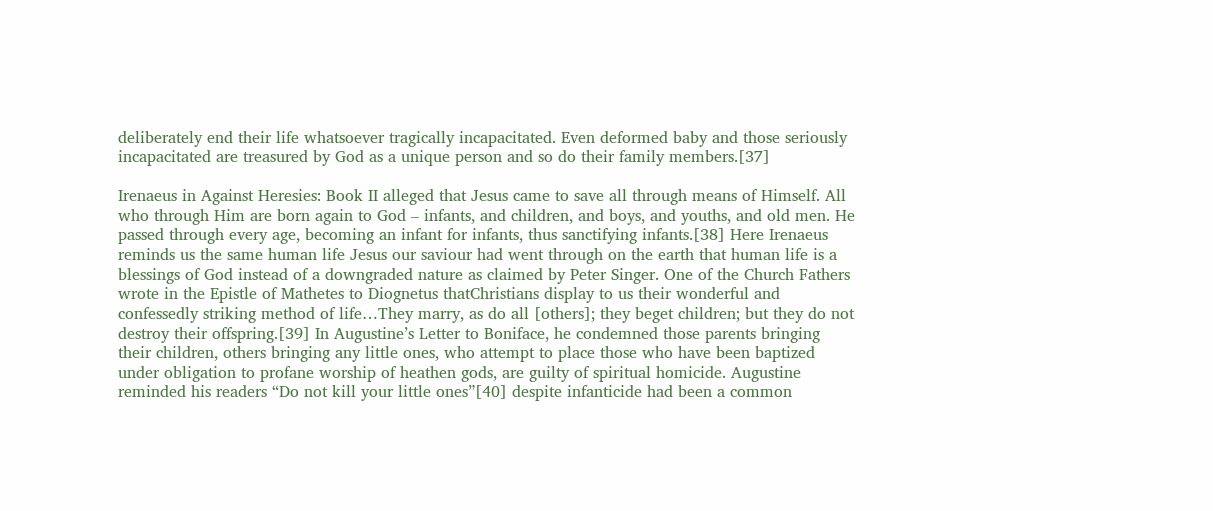deliberately end their life whatsoever tragically incapacitated. Even deformed baby and those seriously incapacitated are treasured by God as a unique person and so do their family members.[37]

Irenaeus in Against Heresies: Book II alleged that Jesus came to save all through means of Himself. All who through Him are born again to God – infants, and children, and boys, and youths, and old men. He passed through every age, becoming an infant for infants, thus sanctifying infants.[38] Here Irenaeus reminds us the same human life Jesus our saviour had went through on the earth that human life is a blessings of God instead of a downgraded nature as claimed by Peter Singer. One of the Church Fathers wrote in the Epistle of Mathetes to Diognetus thatChristians display to us their wonderful and confessedly striking method of life…They marry, as do all [others]; they beget children; but they do not destroy their offspring.[39] In Augustine’s Letter to Boniface, he condemned those parents bringing their children, others bringing any little ones, who attempt to place those who have been baptized under obligation to profane worship of heathen gods, are guilty of spiritual homicide. Augustine reminded his readers “Do not kill your little ones”[40] despite infanticide had been a common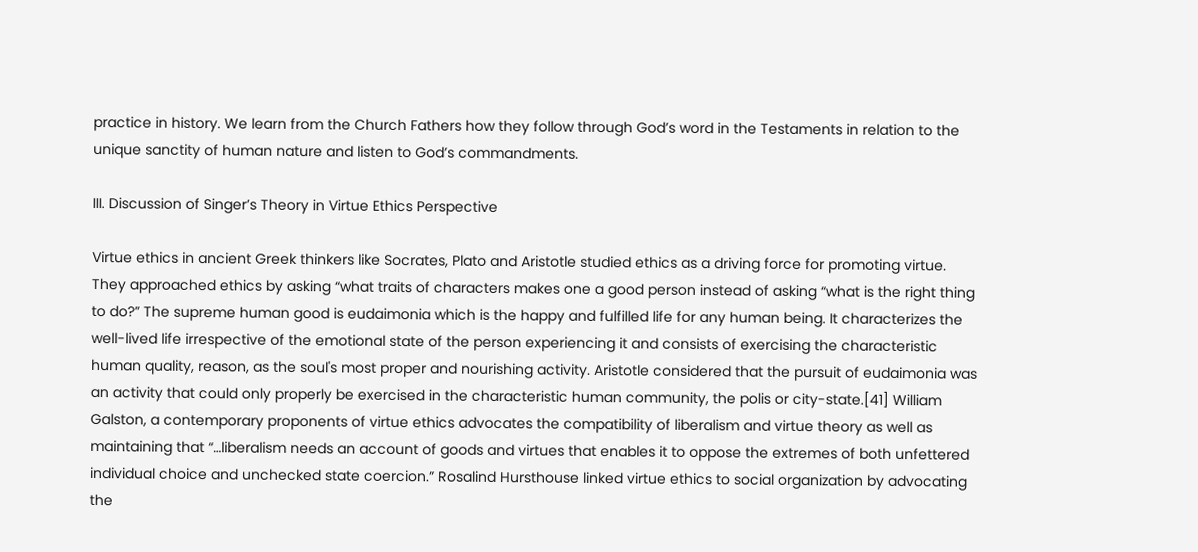practice in history. We learn from the Church Fathers how they follow through God’s word in the Testaments in relation to the unique sanctity of human nature and listen to God’s commandments.

III. Discussion of Singer’s Theory in Virtue Ethics Perspective

Virtue ethics in ancient Greek thinkers like Socrates, Plato and Aristotle studied ethics as a driving force for promoting virtue. They approached ethics by asking “what traits of characters makes one a good person instead of asking “what is the right thing to do?” The supreme human good is eudaimonia which is the happy and fulfilled life for any human being. It characterizes the well-lived life irrespective of the emotional state of the person experiencing it and consists of exercising the characteristic human quality, reason, as the soul's most proper and nourishing activity. Aristotle considered that the pursuit of eudaimonia was an activity that could only properly be exercised in the characteristic human community, the polis or city-state.[41] William Galston, a contemporary proponents of virtue ethics advocates the compatibility of liberalism and virtue theory as well as maintaining that “…liberalism needs an account of goods and virtues that enables it to oppose the extremes of both unfettered individual choice and unchecked state coercion.” Rosalind Hursthouse linked virtue ethics to social organization by advocating the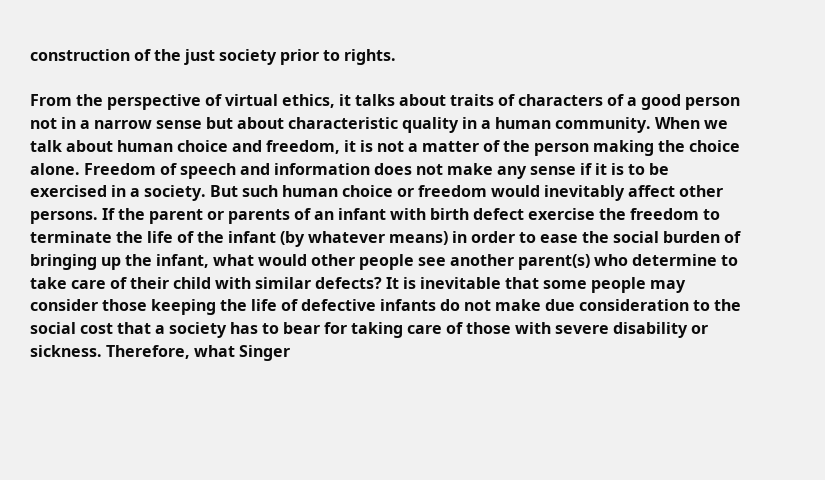construction of the just society prior to rights.

From the perspective of virtual ethics, it talks about traits of characters of a good person not in a narrow sense but about characteristic quality in a human community. When we talk about human choice and freedom, it is not a matter of the person making the choice alone. Freedom of speech and information does not make any sense if it is to be exercised in a society. But such human choice or freedom would inevitably affect other persons. If the parent or parents of an infant with birth defect exercise the freedom to terminate the life of the infant (by whatever means) in order to ease the social burden of bringing up the infant, what would other people see another parent(s) who determine to take care of their child with similar defects? It is inevitable that some people may consider those keeping the life of defective infants do not make due consideration to the social cost that a society has to bear for taking care of those with severe disability or sickness. Therefore, what Singer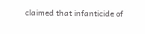claimed that infanticide of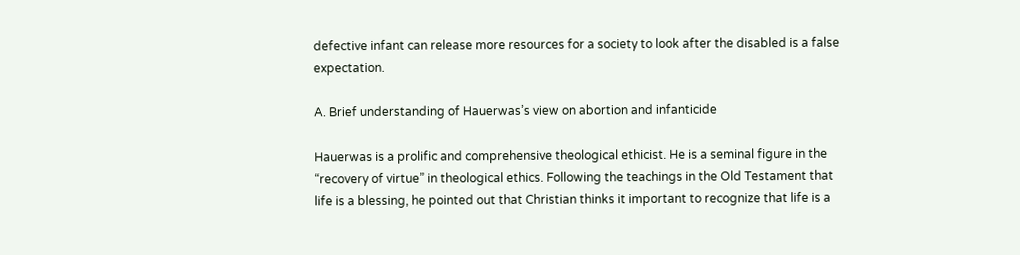defective infant can release more resources for a society to look after the disabled is a false expectation.

A. Brief understanding of Hauerwas’s view on abortion and infanticide

Hauerwas is a prolific and comprehensive theological ethicist. He is a seminal figure in the “recovery of virtue” in theological ethics. Following the teachings in the Old Testament that life is a blessing, he pointed out that Christian thinks it important to recognize that life is a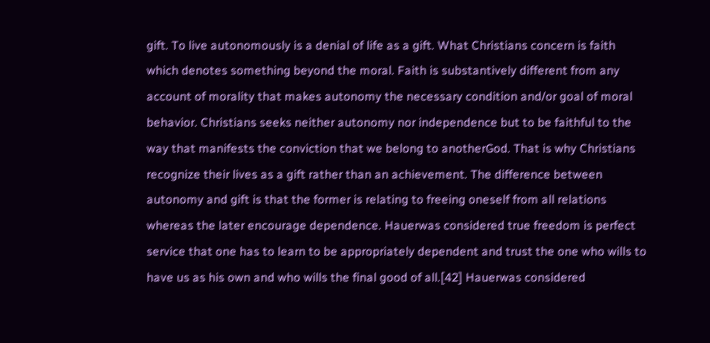gift. To live autonomously is a denial of life as a gift. What Christians concern is faith which denotes something beyond the moral. Faith is substantively different from any account of morality that makes autonomy the necessary condition and/or goal of moral behavior. Christians seeks neither autonomy nor independence but to be faithful to the way that manifests the conviction that we belong to anotherGod. That is why Christians recognize their lives as a gift rather than an achievement. The difference between autonomy and gift is that the former is relating to freeing oneself from all relations whereas the later encourage dependence. Hauerwas considered true freedom is perfect service that one has to learn to be appropriately dependent and trust the one who wills to have us as his own and who wills the final good of all.[42] Hauerwas considered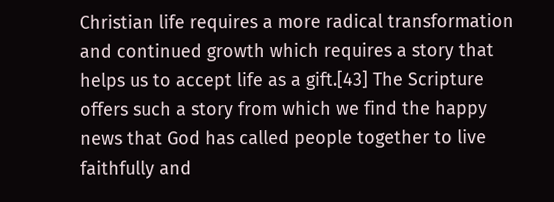Christian life requires a more radical transformation and continued growth which requires a story that helps us to accept life as a gift.[43] The Scripture offers such a story from which we find the happy news that God has called people together to live faithfully and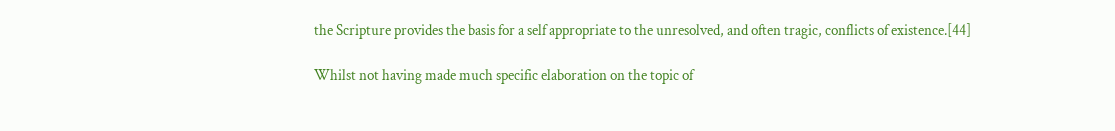the Scripture provides the basis for a self appropriate to the unresolved, and often tragic, conflicts of existence.[44]

Whilst not having made much specific elaboration on the topic of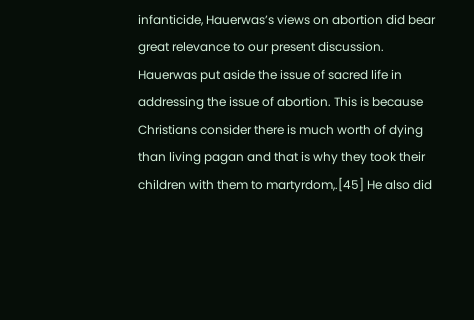infanticide, Hauerwas’s views on abortion did bear great relevance to our present discussion. Hauerwas put aside the issue of sacred life in addressing the issue of abortion. This is because Christians consider there is much worth of dying than living pagan and that is why they took their children with them to martyrdom,.[45] He also did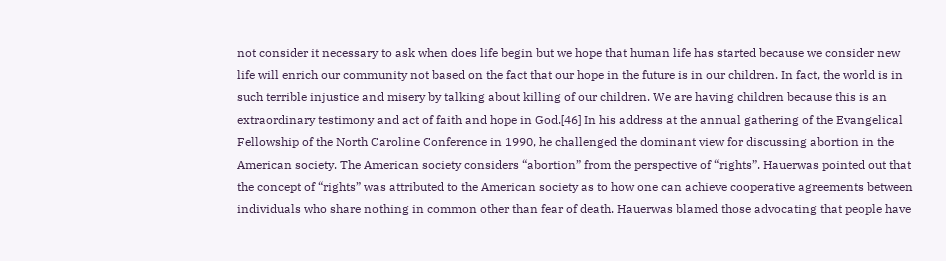not consider it necessary to ask when does life begin but we hope that human life has started because we consider new life will enrich our community not based on the fact that our hope in the future is in our children. In fact, the world is in such terrible injustice and misery by talking about killing of our children. We are having children because this is an extraordinary testimony and act of faith and hope in God.[46] In his address at the annual gathering of the Evangelical Fellowship of the North Caroline Conference in 1990, he challenged the dominant view for discussing abortion in the American society. The American society considers “abortion” from the perspective of “rights”. Hauerwas pointed out that the concept of “rights” was attributed to the American society as to how one can achieve cooperative agreements between individuals who share nothing in common other than fear of death. Hauerwas blamed those advocating that people have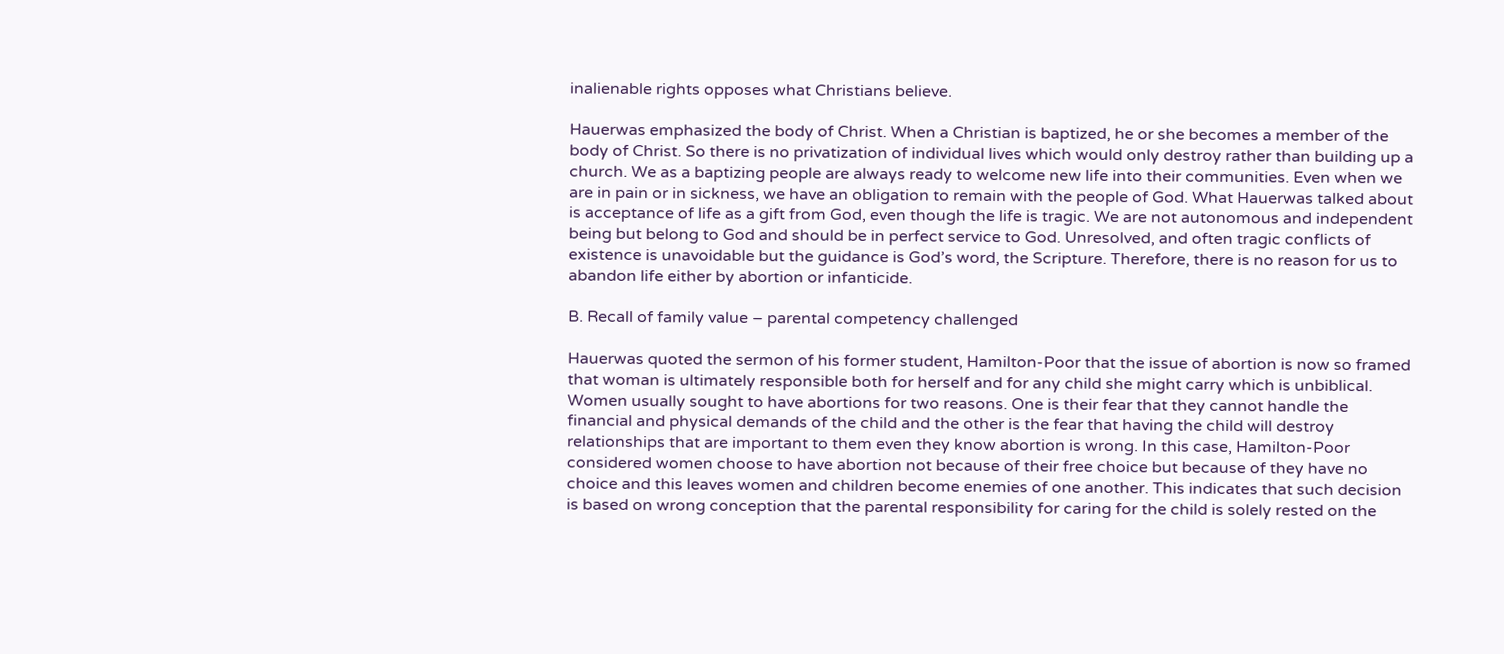inalienable rights opposes what Christians believe.

Hauerwas emphasized the body of Christ. When a Christian is baptized, he or she becomes a member of the body of Christ. So there is no privatization of individual lives which would only destroy rather than building up a church. We as a baptizing people are always ready to welcome new life into their communities. Even when we are in pain or in sickness, we have an obligation to remain with the people of God. What Hauerwas talked about is acceptance of life as a gift from God, even though the life is tragic. We are not autonomous and independent being but belong to God and should be in perfect service to God. Unresolved, and often tragic conflicts of existence is unavoidable but the guidance is God’s word, the Scripture. Therefore, there is no reason for us to abandon life either by abortion or infanticide.

B. Recall of family value – parental competency challenged

Hauerwas quoted the sermon of his former student, Hamilton-Poor that the issue of abortion is now so framed that woman is ultimately responsible both for herself and for any child she might carry which is unbiblical. Women usually sought to have abortions for two reasons. One is their fear that they cannot handle the financial and physical demands of the child and the other is the fear that having the child will destroy relationships that are important to them even they know abortion is wrong. In this case, Hamilton-Poor considered women choose to have abortion not because of their free choice but because of they have no choice and this leaves women and children become enemies of one another. This indicates that such decision is based on wrong conception that the parental responsibility for caring for the child is solely rested on the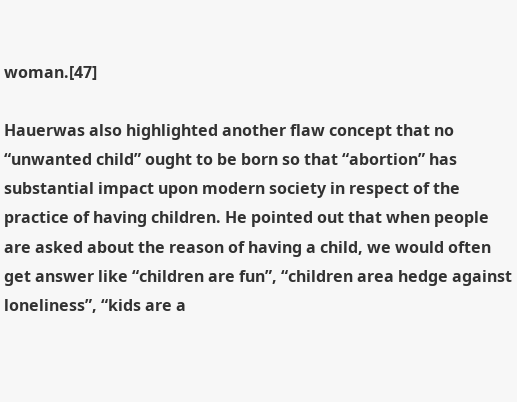woman.[47]

Hauerwas also highlighted another flaw concept that no “unwanted child” ought to be born so that “abortion” has substantial impact upon modern society in respect of the practice of having children. He pointed out that when people are asked about the reason of having a child, we would often get answer like “children are fun”, “children area hedge against loneliness”, “kids are a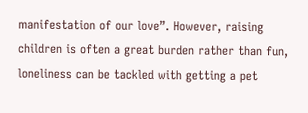manifestation of our love”. However, raising children is often a great burden rather than fun, loneliness can be tackled with getting a pet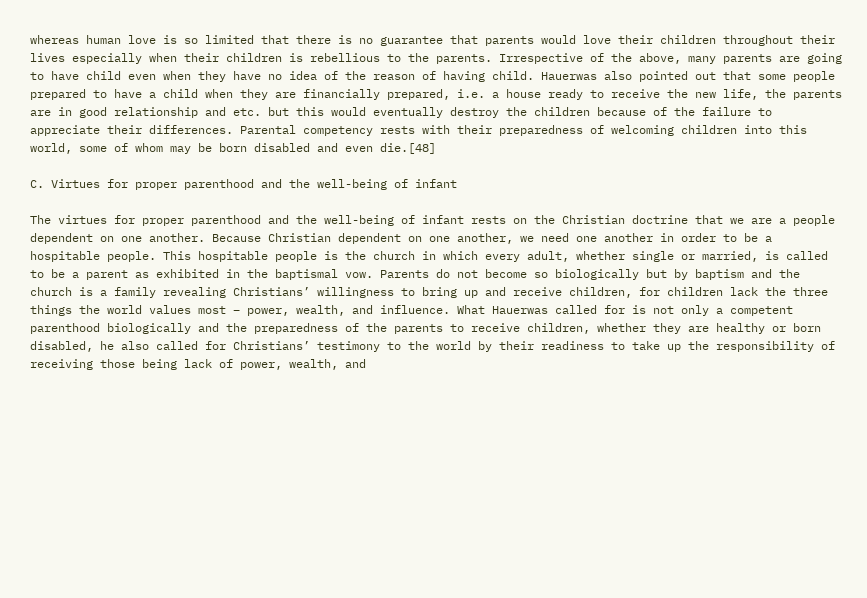whereas human love is so limited that there is no guarantee that parents would love their children throughout their lives especially when their children is rebellious to the parents. Irrespective of the above, many parents are going to have child even when they have no idea of the reason of having child. Hauerwas also pointed out that some people prepared to have a child when they are financially prepared, i.e. a house ready to receive the new life, the parents are in good relationship and etc. but this would eventually destroy the children because of the failure to appreciate their differences. Parental competency rests with their preparedness of welcoming children into this world, some of whom may be born disabled and even die.[48]

C. Virtues for proper parenthood and the well-being of infant

The virtues for proper parenthood and the well-being of infant rests on the Christian doctrine that we are a people dependent on one another. Because Christian dependent on one another, we need one another in order to be a hospitable people. This hospitable people is the church in which every adult, whether single or married, is called to be a parent as exhibited in the baptismal vow. Parents do not become so biologically but by baptism and the church is a family revealing Christians’ willingness to bring up and receive children, for children lack the three things the world values most – power, wealth, and influence. What Hauerwas called for is not only a competent parenthood biologically and the preparedness of the parents to receive children, whether they are healthy or born disabled, he also called for Christians’ testimony to the world by their readiness to take up the responsibility of receiving those being lack of power, wealth, and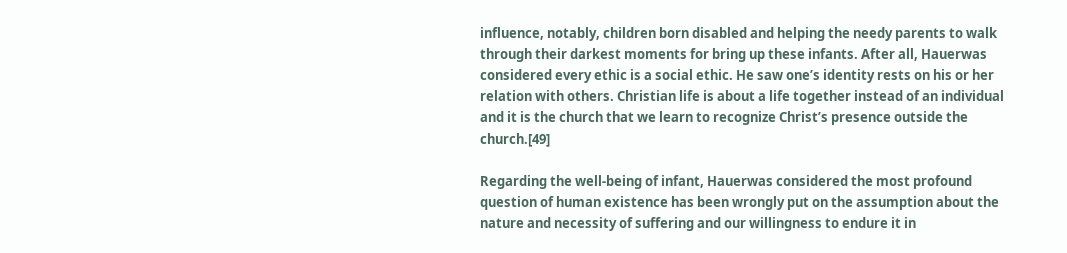influence, notably, children born disabled and helping the needy parents to walk through their darkest moments for bring up these infants. After all, Hauerwas considered every ethic is a social ethic. He saw one’s identity rests on his or her relation with others. Christian life is about a life together instead of an individual and it is the church that we learn to recognize Christ’s presence outside the church.[49]

Regarding the well-being of infant, Hauerwas considered the most profound question of human existence has been wrongly put on the assumption about the nature and necessity of suffering and our willingness to endure it in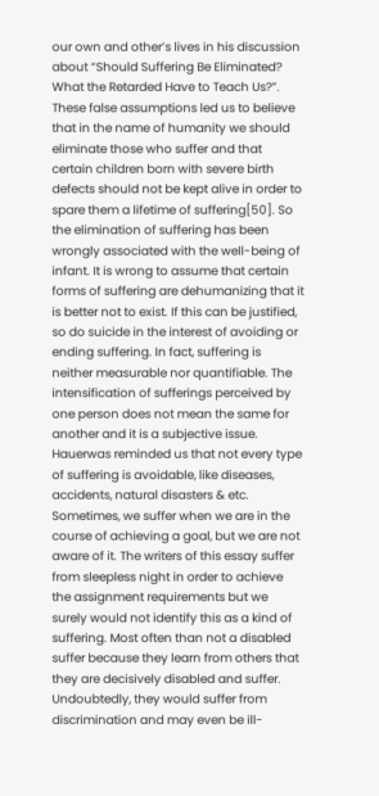our own and other’s lives in his discussion about “Should Suffering Be Eliminated? What the Retarded Have to Teach Us?”. These false assumptions led us to believe that in the name of humanity we should eliminate those who suffer and that certain children born with severe birth defects should not be kept alive in order to spare them a lifetime of suffering[50]. So the elimination of suffering has been wrongly associated with the well-being of infant. It is wrong to assume that certain forms of suffering are dehumanizing that it is better not to exist. If this can be justified, so do suicide in the interest of avoiding or ending suffering. In fact, suffering is neither measurable nor quantifiable. The intensification of sufferings perceived by one person does not mean the same for another and it is a subjective issue. Hauerwas reminded us that not every type of suffering is avoidable, like diseases, accidents, natural disasters & etc. Sometimes, we suffer when we are in the course of achieving a goal, but we are not aware of it. The writers of this essay suffer from sleepless night in order to achieve the assignment requirements but we surely would not identify this as a kind of suffering. Most often than not a disabled suffer because they learn from others that they are decisively disabled and suffer. Undoubtedly, they would suffer from discrimination and may even be ill-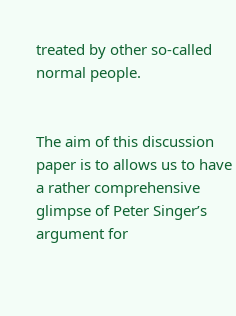treated by other so-called normal people.


The aim of this discussion paper is to allows us to have a rather comprehensive glimpse of Peter Singer’s argument for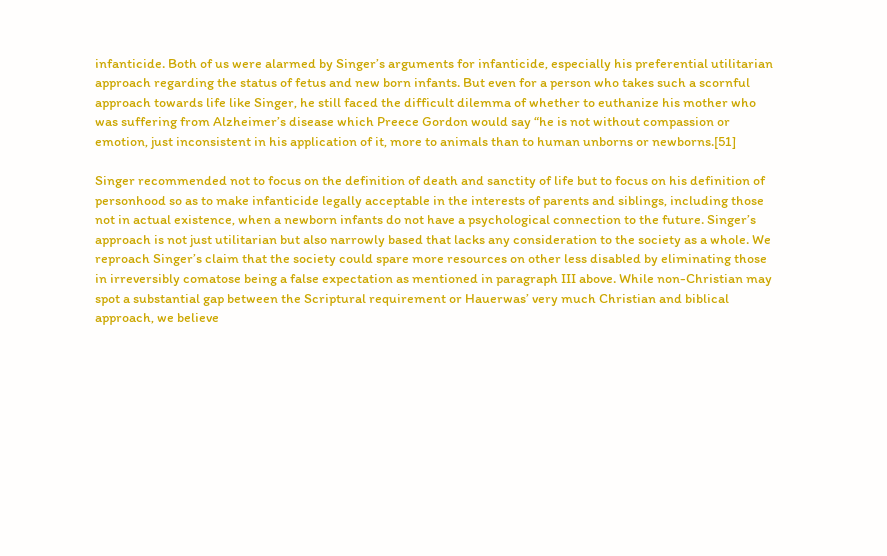infanticide. Both of us were alarmed by Singer’s arguments for infanticide, especially his preferential utilitarian approach regarding the status of fetus and new born infants. But even for a person who takes such a scornful approach towards life like Singer, he still faced the difficult dilemma of whether to euthanize his mother who was suffering from Alzheimer’s disease which Preece Gordon would say “he is not without compassion or emotion, just inconsistent in his application of it, more to animals than to human unborns or newborns.[51]

Singer recommended not to focus on the definition of death and sanctity of life but to focus on his definition of personhood so as to make infanticide legally acceptable in the interests of parents and siblings, including those not in actual existence, when a newborn infants do not have a psychological connection to the future. Singer’s approach is not just utilitarian but also narrowly based that lacks any consideration to the society as a whole. We reproach Singer’s claim that the society could spare more resources on other less disabled by eliminating those in irreversibly comatose being a false expectation as mentioned in paragraph III above. While non-Christian may spot a substantial gap between the Scriptural requirement or Hauerwas’ very much Christian and biblical approach, we believe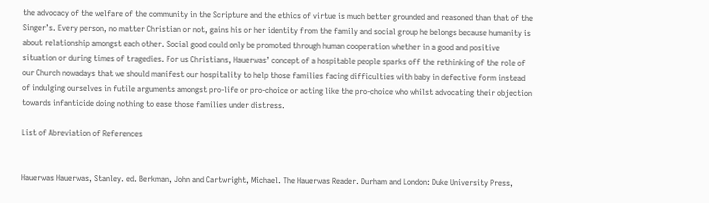the advocacy of the welfare of the community in the Scripture and the ethics of virtue is much better grounded and reasoned than that of the Singer’s. Every person, no matter Christian or not, gains his or her identity from the family and social group he belongs because humanity is about relationship amongst each other. Social good could only be promoted through human cooperation whether in a good and positive situation or during times of tragedies. For us Christians, Hauerwas’ concept of a hospitable people sparks off the rethinking of the role of our Church nowadays that we should manifest our hospitality to help those families facing difficulties with baby in defective form instead of indulging ourselves in futile arguments amongst pro-life or pro-choice or acting like the pro-choice who whilst advocating their objection towards infanticide doing nothing to ease those families under distress.

List of Abreviation of References


Hauerwas Hauerwas, Stanley. ed. Berkman, John and Cartwright, Michael. The Hauerwas Reader. Durham and London: Duke University Press,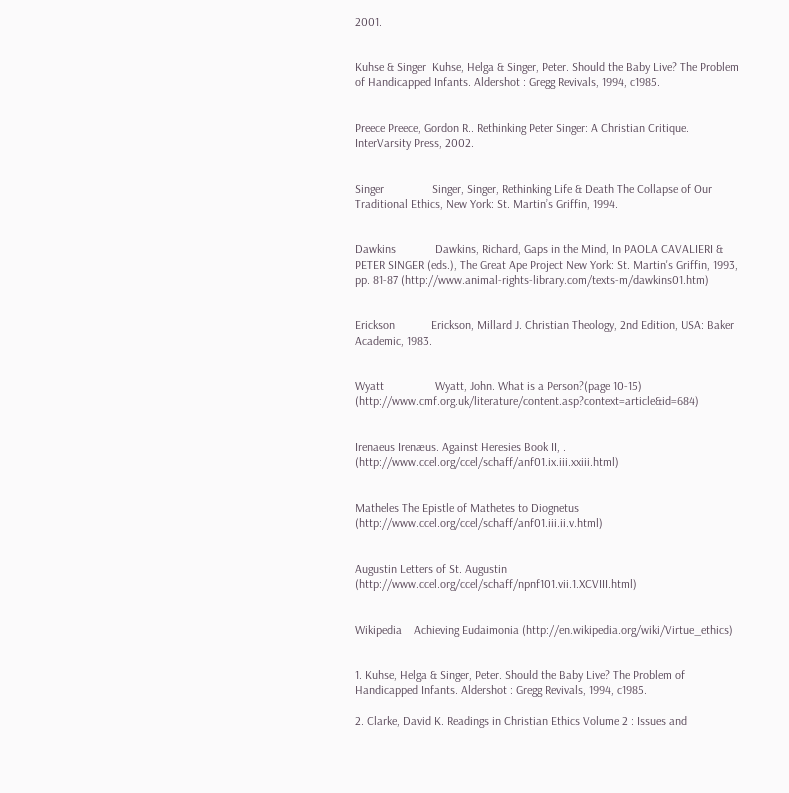2001.


Kuhse & Singer  Kuhse, Helga & Singer, Peter. Should the Baby Live? The Problem of Handicapped Infants. Aldershot : Gregg Revivals, 1994, c1985.


Preece Preece, Gordon R.. Rethinking Peter Singer: A Christian Critique. InterVarsity Press, 2002.


Singer                Singer, Singer, Rethinking Life & Death The Collapse of Our Traditional Ethics, New York: St. Martin’s Griffin, 1994.


Dawkins             Dawkins, Richard, Gaps in the Mind, In PAOLA CAVALIERI & PETER SINGER (eds.), The Great Ape Project New York: St. Martin's Griffin, 1993, pp. 81-87 (http://www.animal-rights-library.com/texts-m/dawkins01.htm)


Erickson            Erickson, Millard J. Christian Theology, 2nd Edition, USA: Baker Academic, 1983.


Wyatt                 Wyatt, John. What is a Person?(page 10-15) (http://www.cmf.org.uk/literature/content.asp?context=article&id=684)


Irenaeus Irenæus. Against Heresies Book II, . (http://www.ccel.org/ccel/schaff/anf01.ix.iii.xxiii.html)


Matheles The Epistle of Mathetes to Diognetus (http://www.ccel.org/ccel/schaff/anf01.iii.ii.v.html)


Augustin Letters of St. Augustin (http://www.ccel.org/ccel/schaff/npnf101.vii.1.XCVIII.html)


Wikipedia    Achieving Eudaimonia (http://en.wikipedia.org/wiki/Virtue_ethics)


1. Kuhse, Helga & Singer, Peter. Should the Baby Live? The Problem of Handicapped Infants. Aldershot : Gregg Revivals, 1994, c1985.

2. Clarke, David K. Readings in Christian Ethics Volume 2 : Issues and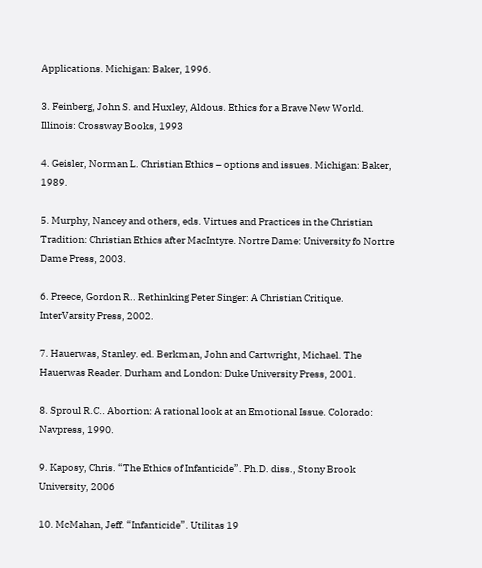Applications. Michigan: Baker, 1996.

3. Feinberg, John S. and Huxley, Aldous. Ethics for a Brave New World. Illinois: Crossway Books, 1993

4. Geisler, Norman L. Christian Ethics – options and issues. Michigan: Baker, 1989.

5. Murphy, Nancey and others, eds. Virtues and Practices in the Christian Tradition: Christian Ethics after MacIntyre. Nortre Dame: University fo Nortre Dame Press, 2003.

6. Preece, Gordon R.. Rethinking Peter Singer: A Christian Critique. InterVarsity Press, 2002.

7. Hauerwas, Stanley. ed. Berkman, John and Cartwright, Michael. The Hauerwas Reader. Durham and London: Duke University Press, 2001.

8. Sproul R.C.. Abortion: A rational look at an Emotional Issue. Colorado: Navpress, 1990.

9. Kaposy, Chris. “The Ethics of Infanticide”. Ph.D. diss., Stony Brook University, 2006

10. McMahan, Jeff. “Infanticide”. Utilitas 19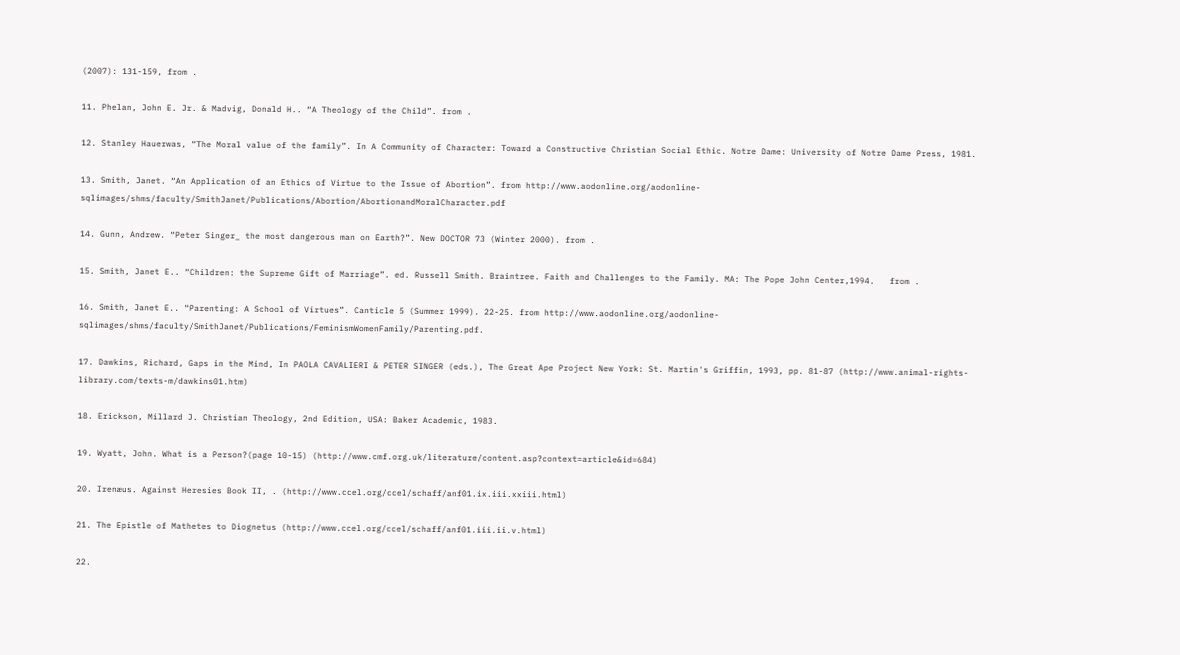(2007): 131-159, from .

11. Phelan, John E. Jr. & Madvig, Donald H.. “A Theology of the Child”. from .

12. Stanley Hauerwas, “The Moral value of the family”. In A Community of Character: Toward a Constructive Christian Social Ethic. Notre Dame: University of Notre Dame Press, 1981.

13. Smith, Janet. “An Application of an Ethics of Virtue to the Issue of Abortion”. from http://www.aodonline.org/aodonline-sqlimages/shms/faculty/SmithJanet/Publications/Abortion/AbortionandMoralCharacter.pdf

14. Gunn, Andrew. “Peter Singer_ the most dangerous man on Earth?”. New DOCTOR 73 (Winter 2000). from .

15. Smith, Janet E.. “Children: the Supreme Gift of Marriage”. ed. Russell Smith. Braintree. Faith and Challenges to the Family. MA: The Pope John Center,1994.   from .

16. Smith, Janet E.. “Parenting: A School of Virtues”. Canticle 5 (Summer 1999). 22-25. from http://www.aodonline.org/aodonline-sqlimages/shms/faculty/SmithJanet/Publications/FeminismWomenFamily/Parenting.pdf.

17. Dawkins, Richard, Gaps in the Mind, In PAOLA CAVALIERI & PETER SINGER (eds.), The Great Ape Project New York: St. Martin's Griffin, 1993, pp. 81-87 (http://www.animal-rights-library.com/texts-m/dawkins01.htm)

18. Erickson, Millard J. Christian Theology, 2nd Edition, USA: Baker Academic, 1983.

19. Wyatt, John. What is a Person?(page 10-15) (http://www.cmf.org.uk/literature/content.asp?context=article&id=684)

20. Irenæus. Against Heresies Book II, . (http://www.ccel.org/ccel/schaff/anf01.ix.iii.xxiii.html)

21. The Epistle of Mathetes to Diognetus (http://www.ccel.org/ccel/schaff/anf01.iii.ii.v.html)

22.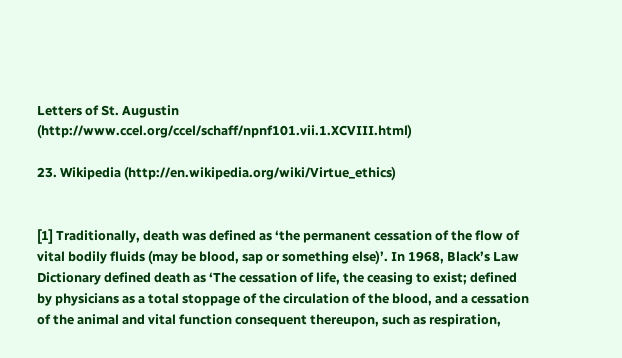Letters of St. Augustin (http://www.ccel.org/ccel/schaff/npnf101.vii.1.XCVIII.html)

23. Wikipedia (http://en.wikipedia.org/wiki/Virtue_ethics)


[1] Traditionally, death was defined as ‘the permanent cessation of the flow of vital bodily fluids (may be blood, sap or something else)’. In 1968, Black’s Law Dictionary defined death as ‘The cessation of life, the ceasing to exist; defined by physicians as a total stoppage of the circulation of the blood, and a cessation of the animal and vital function consequent thereupon, such as respiration,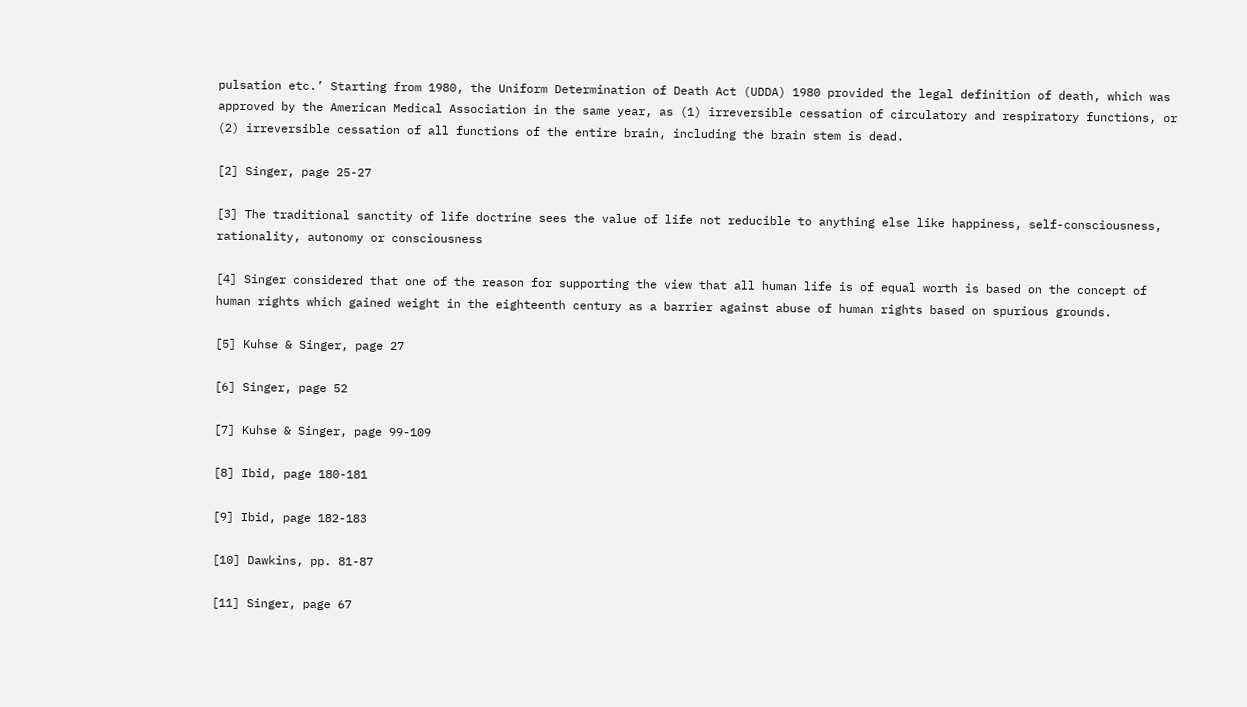pulsation etc.’ Starting from 1980, the Uniform Determination of Death Act (UDDA) 1980 provided the legal definition of death, which was approved by the American Medical Association in the same year, as (1) irreversible cessation of circulatory and respiratory functions, or (2) irreversible cessation of all functions of the entire brain, including the brain stem is dead.

[2] Singer, page 25-27

[3] The traditional sanctity of life doctrine sees the value of life not reducible to anything else like happiness, self-consciousness, rationality, autonomy or consciousness

[4] Singer considered that one of the reason for supporting the view that all human life is of equal worth is based on the concept of human rights which gained weight in the eighteenth century as a barrier against abuse of human rights based on spurious grounds.

[5] Kuhse & Singer, page 27

[6] Singer, page 52

[7] Kuhse & Singer, page 99-109

[8] Ibid, page 180-181

[9] Ibid, page 182-183

[10] Dawkins, pp. 81-87

[11] Singer, page 67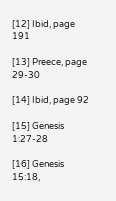[12] Ibid, page 191

[13] Preece, page 29-30

[14] Ibid, page 92

[15] Genesis 1:27-28

[16] Genesis 15:18,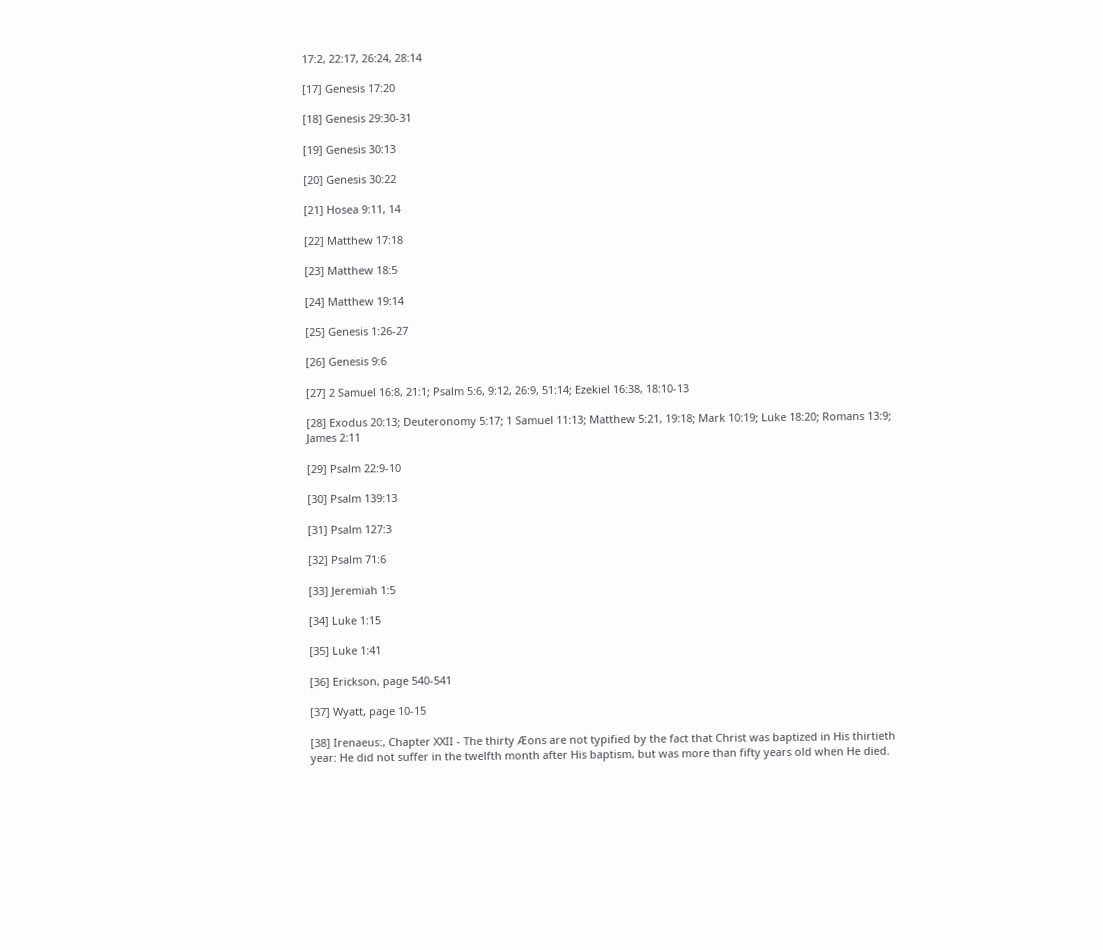17:2, 22:17, 26:24, 28:14

[17] Genesis 17:20

[18] Genesis 29:30-31

[19] Genesis 30:13

[20] Genesis 30:22

[21] Hosea 9:11, 14

[22] Matthew 17:18

[23] Matthew 18:5

[24] Matthew 19:14

[25] Genesis 1:26-27

[26] Genesis 9:6

[27] 2 Samuel 16:8, 21:1; Psalm 5:6, 9:12, 26:9, 51:14; Ezekiel 16:38, 18:10-13

[28] Exodus 20:13; Deuteronomy 5:17; 1 Samuel 11:13; Matthew 5:21, 19:18; Mark 10:19; Luke 18:20; Romans 13:9; James 2:11

[29] Psalm 22:9-10

[30] Psalm 139:13

[31] Psalm 127:3

[32] Psalm 71:6

[33] Jeremiah 1:5

[34] Luke 1:15

[35] Luke 1:41

[36] Erickson, page 540-541

[37] Wyatt, page 10-15

[38] Irenaeus:, Chapter XXII - The thirty Æons are not typified by the fact that Christ was baptized in His thirtieth year: He did not suffer in the twelfth month after His baptism, but was more than fifty years old when He died.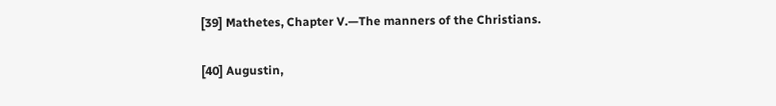[39] Mathetes, Chapter V.—The manners of the Christians.

[40] Augustin,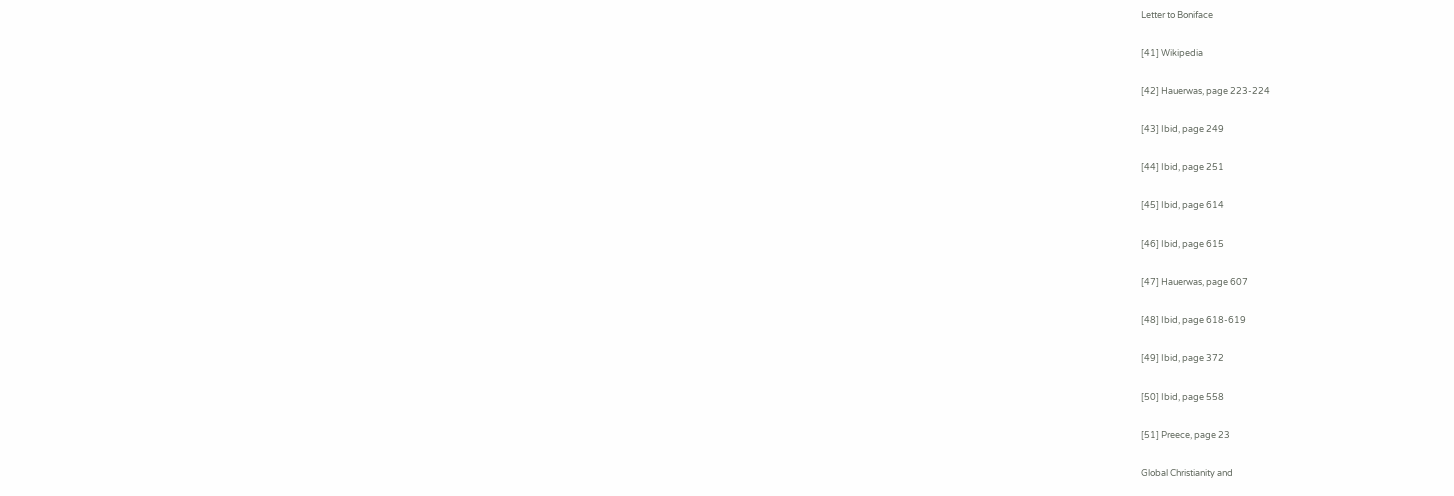Letter to Boniface

[41] Wikipedia

[42] Hauerwas, page 223-224

[43] Ibid, page 249

[44] Ibid, page 251

[45] Ibid, page 614

[46] Ibid, page 615

[47] Hauerwas, page 607

[48] Ibid, page 618-619

[49] Ibid, page 372

[50] Ibid, page 558

[51] Preece, page 23

Global Christianity and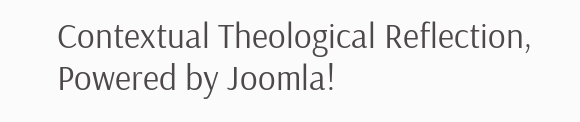Contextual Theological Reflection, Powered by Joomla!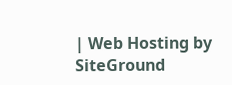| Web Hosting by SiteGround